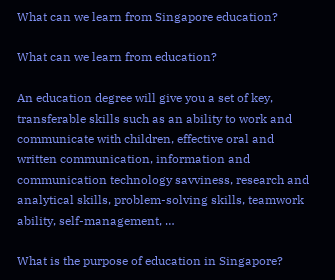What can we learn from Singapore education?

What can we learn from education?

An education degree will give you a set of key, transferable skills such as an ability to work and communicate with children, effective oral and written communication, information and communication technology savviness, research and analytical skills, problem-solving skills, teamwork ability, self-management, …

What is the purpose of education in Singapore?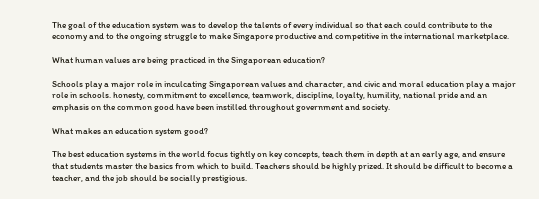The goal of the education system was to develop the talents of every individual so that each could contribute to the economy and to the ongoing struggle to make Singapore productive and competitive in the international marketplace.

What human values are being practiced in the Singaporean education?

Schools play a major role in inculcating Singaporean values and character, and civic and moral education play a major role in schools. honesty, commitment to excellence, teamwork, discipline, loyalty, humility, national pride and an emphasis on the common good have been instilled throughout government and society.

What makes an education system good?

The best education systems in the world focus tightly on key concepts, teach them in depth at an early age, and ensure that students master the basics from which to build. Teachers should be highly prized. It should be difficult to become a teacher, and the job should be socially prestigious.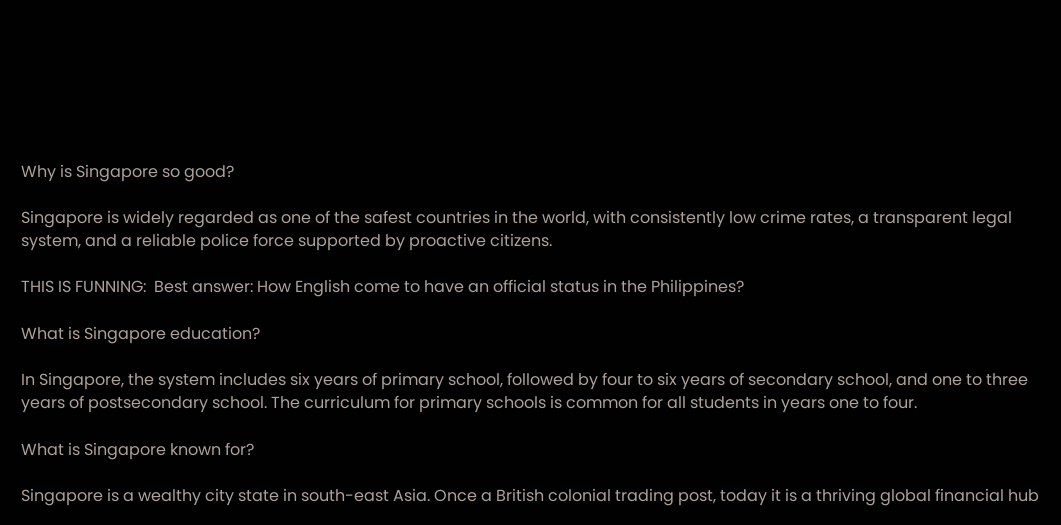Why is Singapore so good?

Singapore is widely regarded as one of the safest countries in the world, with consistently low crime rates, a transparent legal system, and a reliable police force supported by proactive citizens.

THIS IS FUNNING:  Best answer: How English come to have an official status in the Philippines?

What is Singapore education?

In Singapore, the system includes six years of primary school, followed by four to six years of secondary school, and one to three years of postsecondary school. The curriculum for primary schools is common for all students in years one to four.

What is Singapore known for?

Singapore is a wealthy city state in south-east Asia. Once a British colonial trading post, today it is a thriving global financial hub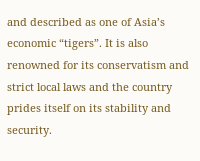and described as one of Asia’s economic “tigers”. It is also renowned for its conservatism and strict local laws and the country prides itself on its stability and security.